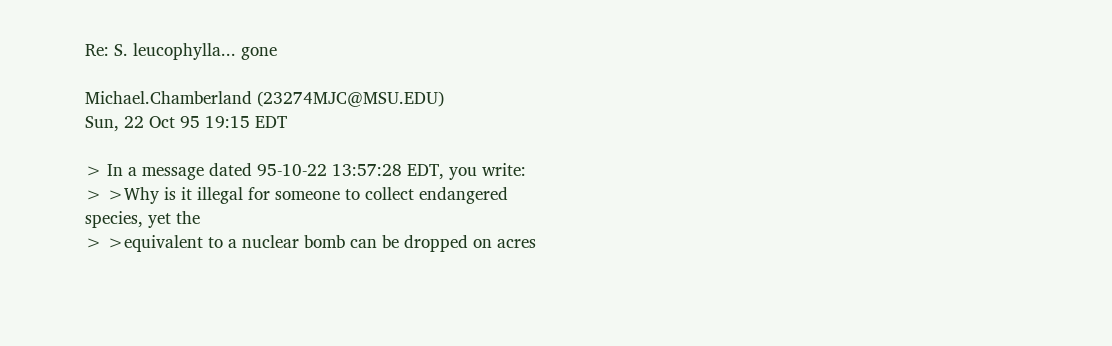Re: S. leucophylla... gone

Michael.Chamberland (23274MJC@MSU.EDU)
Sun, 22 Oct 95 19:15 EDT

> In a message dated 95-10-22 13:57:28 EDT, you write:
> >Why is it illegal for someone to collect endangered species, yet the
> >equivalent to a nuclear bomb can be dropped on acres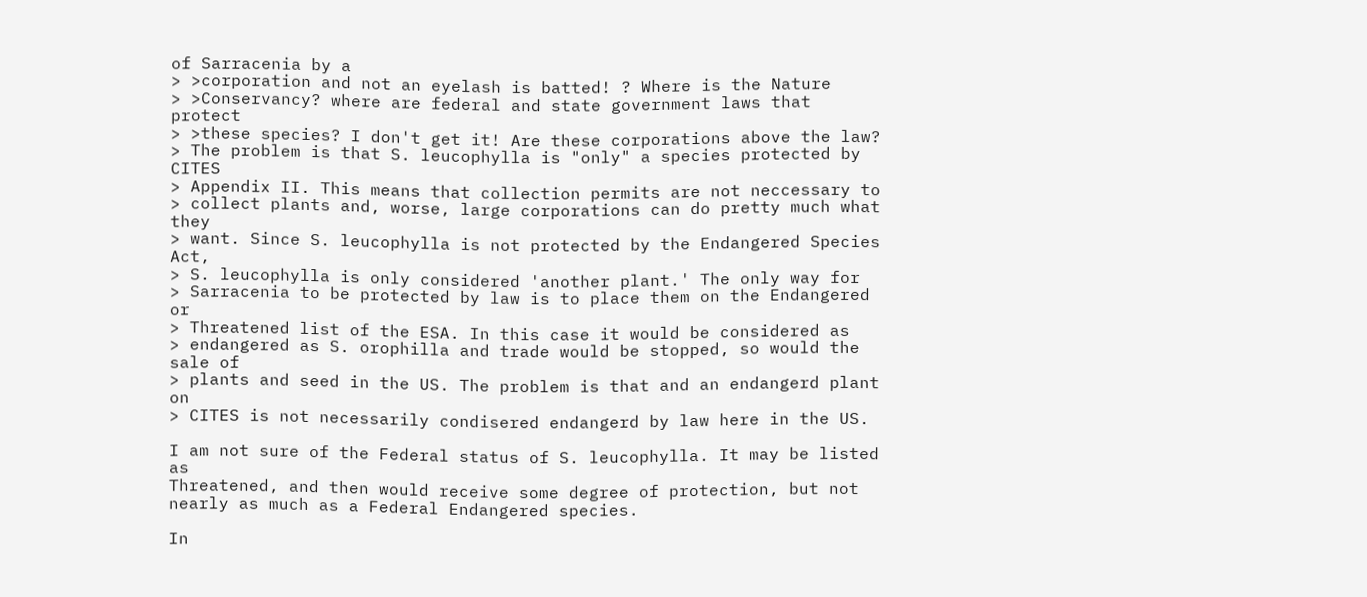of Sarracenia by a
> >corporation and not an eyelash is batted! ? Where is the Nature
> >Conservancy? where are federal and state government laws that protect
> >these species? I don't get it! Are these corporations above the law?
> The problem is that S. leucophylla is "only" a species protected by CITES
> Appendix II. This means that collection permits are not neccessary to
> collect plants and, worse, large corporations can do pretty much what they
> want. Since S. leucophylla is not protected by the Endangered Species Act,
> S. leucophylla is only considered 'another plant.' The only way for
> Sarracenia to be protected by law is to place them on the Endangered or
> Threatened list of the ESA. In this case it would be considered as
> endangered as S. orophilla and trade would be stopped, so would the sale of
> plants and seed in the US. The problem is that and an endangerd plant on
> CITES is not necessarily condisered endangerd by law here in the US.

I am not sure of the Federal status of S. leucophylla. It may be listed as
Threatened, and then would receive some degree of protection, but not
nearly as much as a Federal Endangered species.

In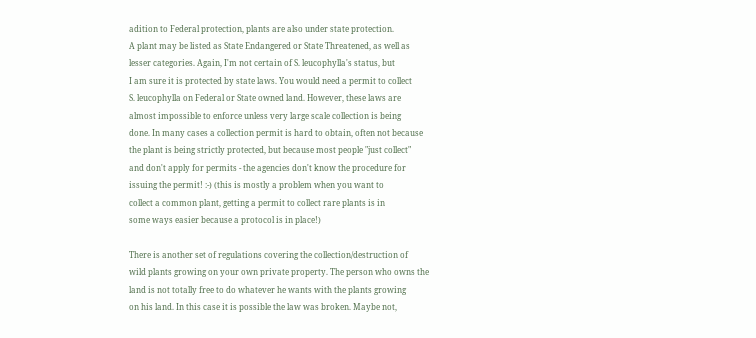adition to Federal protection, plants are also under state protection.
A plant may be listed as State Endangered or State Threatened, as well as
lesser categories. Again, I'm not certain of S. leucophylla's status, but
I am sure it is protected by state laws. You would need a permit to collect
S. leucophylla on Federal or State owned land. However, these laws are
almost impossible to enforce unless very large scale collection is being
done. In many cases a collection permit is hard to obtain, often not because
the plant is being strictly protected, but because most people "just collect"
and don't apply for permits - the agencies don't know the procedure for
issuing the permit! :-) (this is mostly a problem when you want to
collect a common plant, getting a permit to collect rare plants is in
some ways easier because a protocol is in place!)

There is another set of regulations covering the collection/destruction of
wild plants growing on your own private property. The person who owns the
land is not totally free to do whatever he wants with the plants growing
on his land. In this case it is possible the law was broken. Maybe not,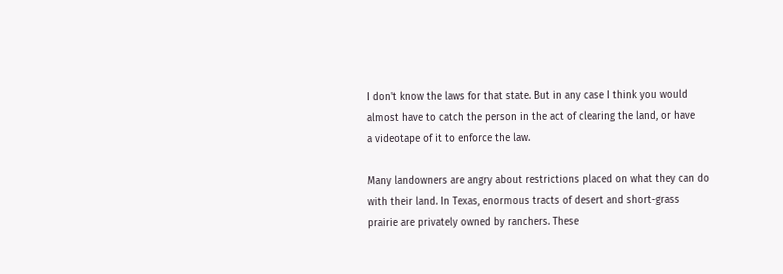I don't know the laws for that state. But in any case I think you would
almost have to catch the person in the act of clearing the land, or have
a videotape of it to enforce the law.

Many landowners are angry about restrictions placed on what they can do
with their land. In Texas, enormous tracts of desert and short-grass
prairie are privately owned by ranchers. These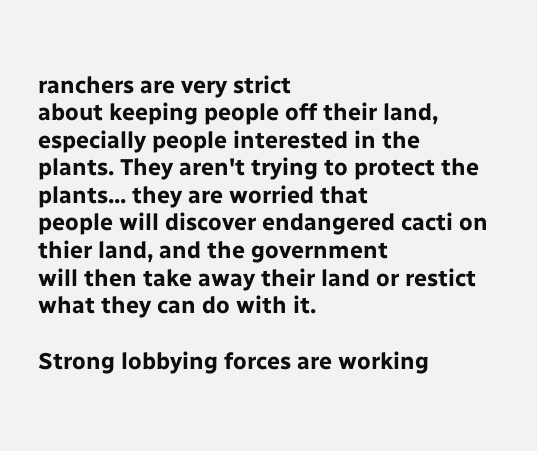ranchers are very strict
about keeping people off their land, especially people interested in the
plants. They aren't trying to protect the plants... they are worried that
people will discover endangered cacti on thier land, and the government
will then take away their land or restict what they can do with it.

Strong lobbying forces are working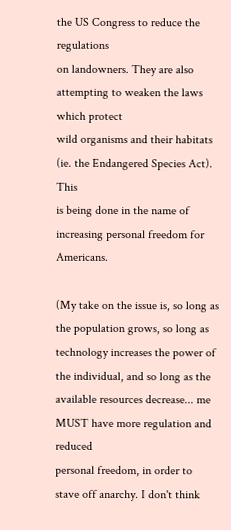the US Congress to reduce the regulations
on landowners. They are also attempting to weaken the laws which protect
wild organisms and their habitats (ie. the Endangered Species Act). This
is being done in the name of increasing personal freedom for Americans.

(My take on the issue is, so long as the population grows, so long as
technology increases the power of the individual, and so long as the
available resources decrease... me MUST have more regulation and reduced
personal freedom, in order to stave off anarchy. I don't think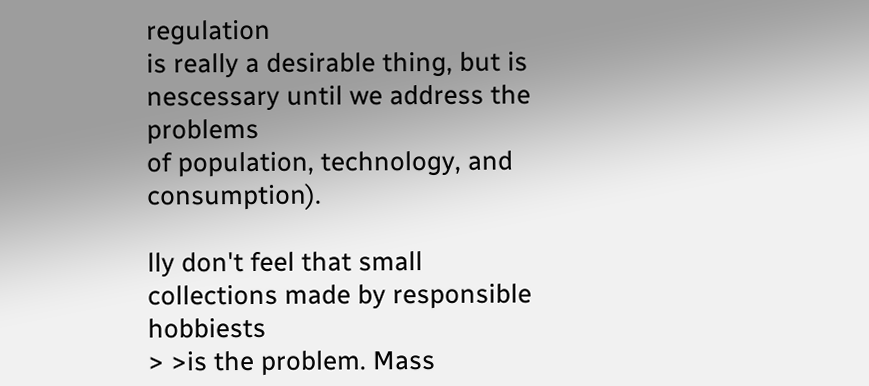regulation
is really a desirable thing, but is nescessary until we address the problems
of population, technology, and consumption).

lly don't feel that small collections made by responsible hobbiests
> >is the problem. Mass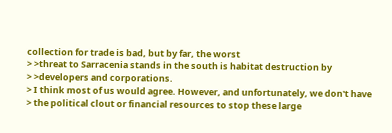collection for trade is bad, but by far, the worst
> >threat to Sarracenia stands in the south is habitat destruction by
> >developers and corporations.
> I think most of us would agree. However, and unfortunately, we don't have
> the political clout or financial resources to stop these large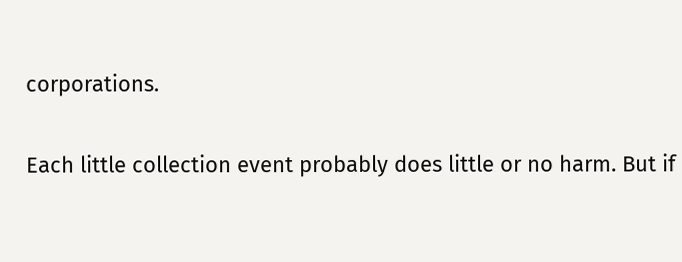corporations.

Each little collection event probably does little or no harm. But if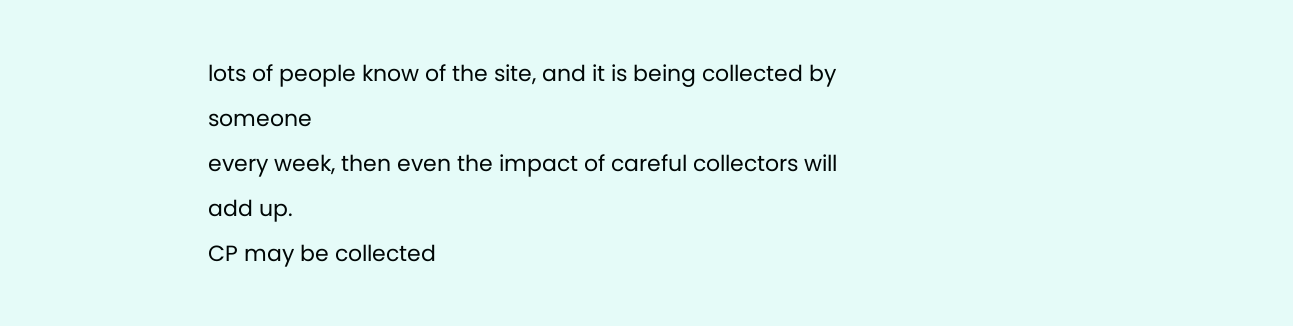lots of people know of the site, and it is being collected by someone
every week, then even the impact of careful collectors will add up.
CP may be collected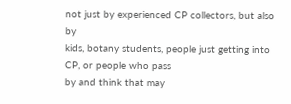not just by experienced CP collectors, but also by
kids, botany students, people just getting into CP, or people who pass
by and think that may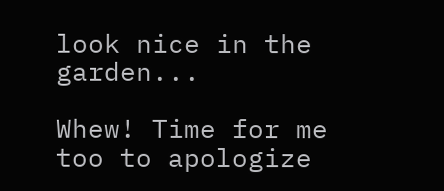look nice in the garden...

Whew! Time for me too to apologize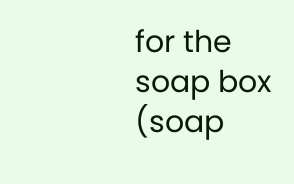for the soap box (soap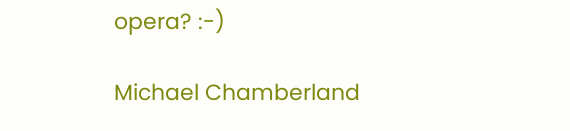opera? :-)

Michael Chamberland